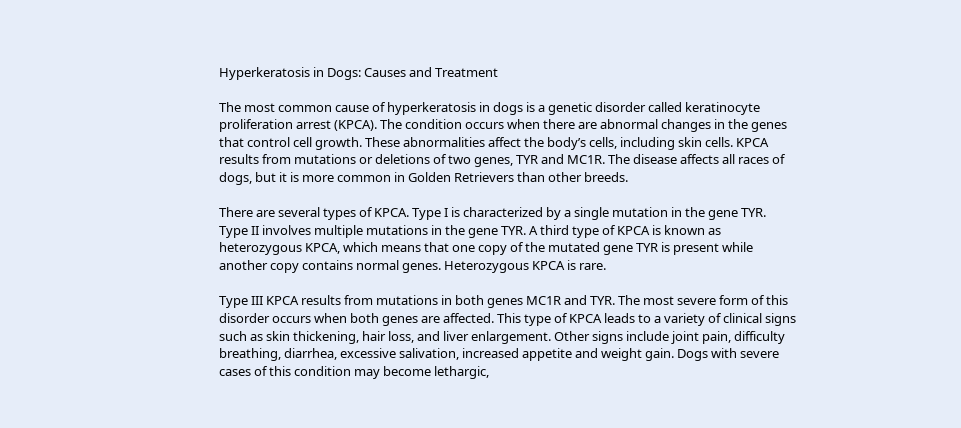Hyperkeratosis in Dogs: Causes and Treatment

The most common cause of hyperkeratosis in dogs is a genetic disorder called keratinocyte proliferation arrest (KPCA). The condition occurs when there are abnormal changes in the genes that control cell growth. These abnormalities affect the body’s cells, including skin cells. KPCA results from mutations or deletions of two genes, TYR and MC1R. The disease affects all races of dogs, but it is more common in Golden Retrievers than other breeds.

There are several types of KPCA. Type I is characterized by a single mutation in the gene TYR. Type II involves multiple mutations in the gene TYR. A third type of KPCA is known as heterozygous KPCA, which means that one copy of the mutated gene TYR is present while another copy contains normal genes. Heterozygous KPCA is rare.

Type III KPCA results from mutations in both genes MC1R and TYR. The most severe form of this disorder occurs when both genes are affected. This type of KPCA leads to a variety of clinical signs such as skin thickening, hair loss, and liver enlargement. Other signs include joint pain, difficulty breathing, diarrhea, excessive salivation, increased appetite and weight gain. Dogs with severe cases of this condition may become lethargic,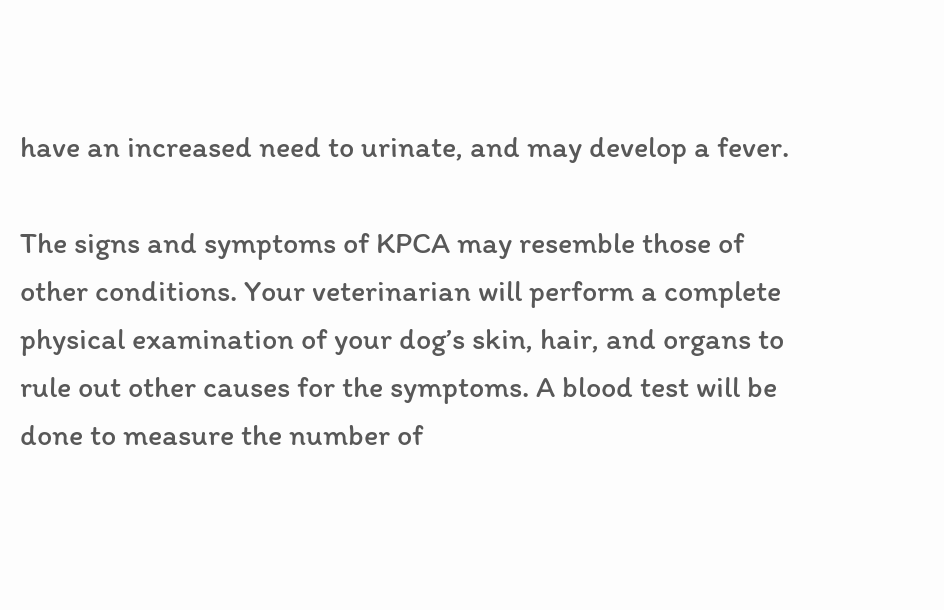have an increased need to urinate, and may develop a fever.

The signs and symptoms of KPCA may resemble those of other conditions. Your veterinarian will perform a complete physical examination of your dog’s skin, hair, and organs to rule out other causes for the symptoms. A blood test will be done to measure the number of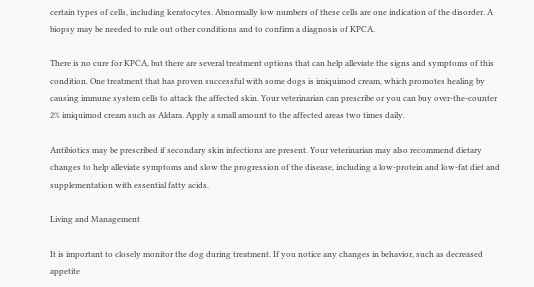certain types of cells, including keratocytes. Abnormally low numbers of these cells are one indication of the disorder. A biopsy may be needed to rule out other conditions and to confirm a diagnosis of KPCA.

There is no cure for KPCA, but there are several treatment options that can help alleviate the signs and symptoms of this condition. One treatment that has proven successful with some dogs is imiquimod cream, which promotes healing by causing immune system cells to attack the affected skin. Your veterinarian can prescribe or you can buy over-the-counter 2% imiquimod cream such as Aldara. Apply a small amount to the affected areas two times daily.

Antibiotics may be prescribed if secondary skin infections are present. Your veterinarian may also recommend dietary changes to help alleviate symptoms and slow the progression of the disease, including a low-protein and low-fat diet and supplementation with essential fatty acids.

Living and Management

It is important to closely monitor the dog during treatment. If you notice any changes in behavior, such as decreased appetite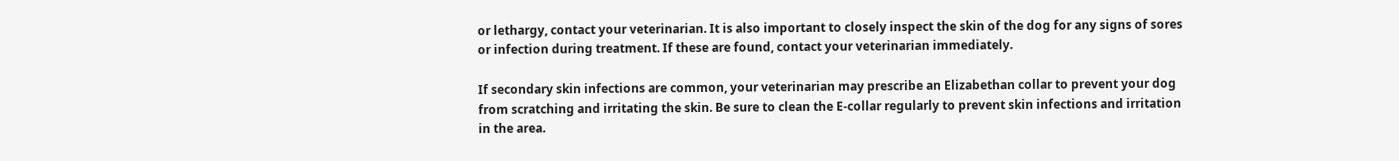or lethargy, contact your veterinarian. It is also important to closely inspect the skin of the dog for any signs of sores or infection during treatment. If these are found, contact your veterinarian immediately.

If secondary skin infections are common, your veterinarian may prescribe an Elizabethan collar to prevent your dog from scratching and irritating the skin. Be sure to clean the E-collar regularly to prevent skin infections and irritation in the area.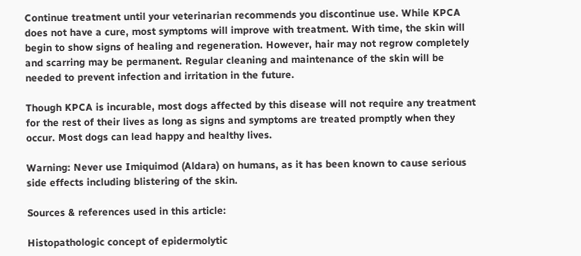Continue treatment until your veterinarian recommends you discontinue use. While KPCA does not have a cure, most symptoms will improve with treatment. With time, the skin will begin to show signs of healing and regeneration. However, hair may not regrow completely and scarring may be permanent. Regular cleaning and maintenance of the skin will be needed to prevent infection and irritation in the future.

Though KPCA is incurable, most dogs affected by this disease will not require any treatment for the rest of their lives as long as signs and symptoms are treated promptly when they occur. Most dogs can lead happy and healthy lives.

Warning: Never use Imiquimod (Aldara) on humans, as it has been known to cause serious side effects including blistering of the skin.

Sources & references used in this article:

Histopathologic concept of epidermolytic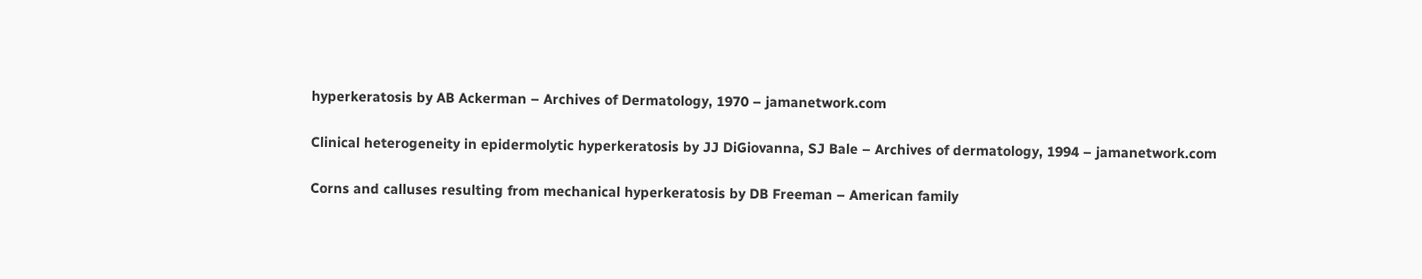hyperkeratosis by AB Ackerman – Archives of Dermatology, 1970 – jamanetwork.com

Clinical heterogeneity in epidermolytic hyperkeratosis by JJ DiGiovanna, SJ Bale – Archives of dermatology, 1994 – jamanetwork.com

Corns and calluses resulting from mechanical hyperkeratosis by DB Freeman – American family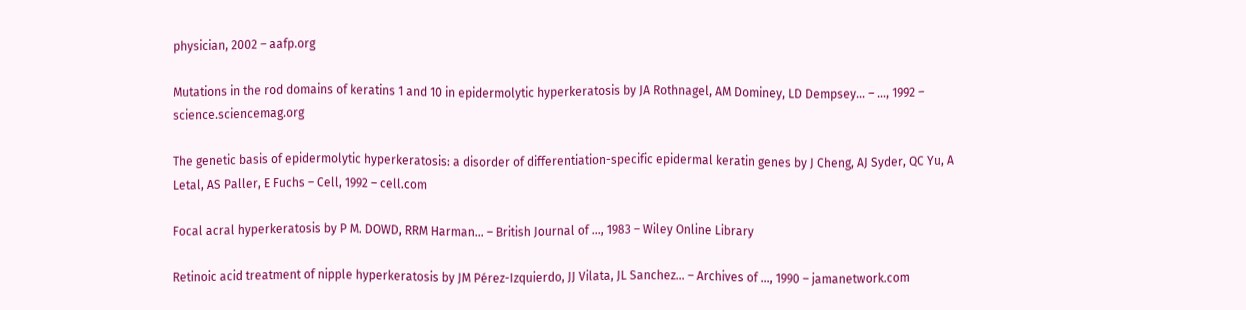physician, 2002 – aafp.org

Mutations in the rod domains of keratins 1 and 10 in epidermolytic hyperkeratosis by JA Rothnagel, AM Dominey, LD Dempsey… – …, 1992 – science.sciencemag.org

The genetic basis of epidermolytic hyperkeratosis: a disorder of differentiation-specific epidermal keratin genes by J Cheng, AJ Syder, QC Yu, A Letal, AS Paller, E Fuchs – Cell, 1992 – cell.com

Focal acral hyperkeratosis by P M. DOWD, RRM Harman… – British Journal of …, 1983 – Wiley Online Library

Retinoic acid treatment of nipple hyperkeratosis by JM Pérez-Izquierdo, JJ Vilata, JL Sanchez… – Archives of …, 1990 – jamanetwork.com